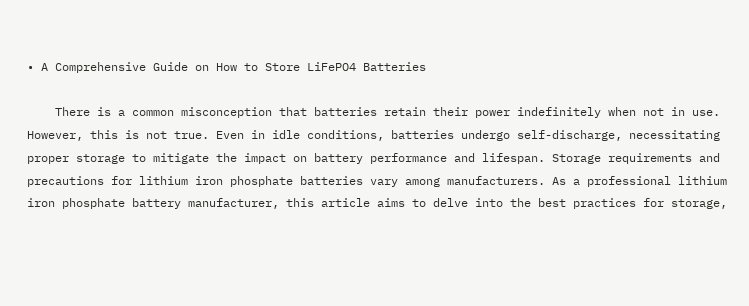• A Comprehensive Guide on How to Store LiFePO4 Batteries

    There is a common misconception that batteries retain their power indefinitely when not in use. However, this is not true. Even in idle conditions, batteries undergo self-discharge, necessitating proper storage to mitigate the impact on battery performance and lifespan. Storage requirements and precautions for lithium iron phosphate batteries vary among manufacturers. As a professional lithium iron phosphate battery manufacturer, this article aims to delve into the best practices for storage,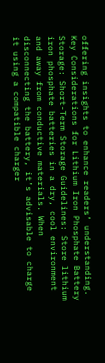offering insights to enhance readers’ understanding. Key Considerations for Lithium Iron Phosphate Battery Storage: Short-Term Storage Guidelines: Store lithium iron phosphate batteries in a dry, cool environment and away from conductive materials. When disconnecting the battery, it’s advisable to charge it using a compatible charger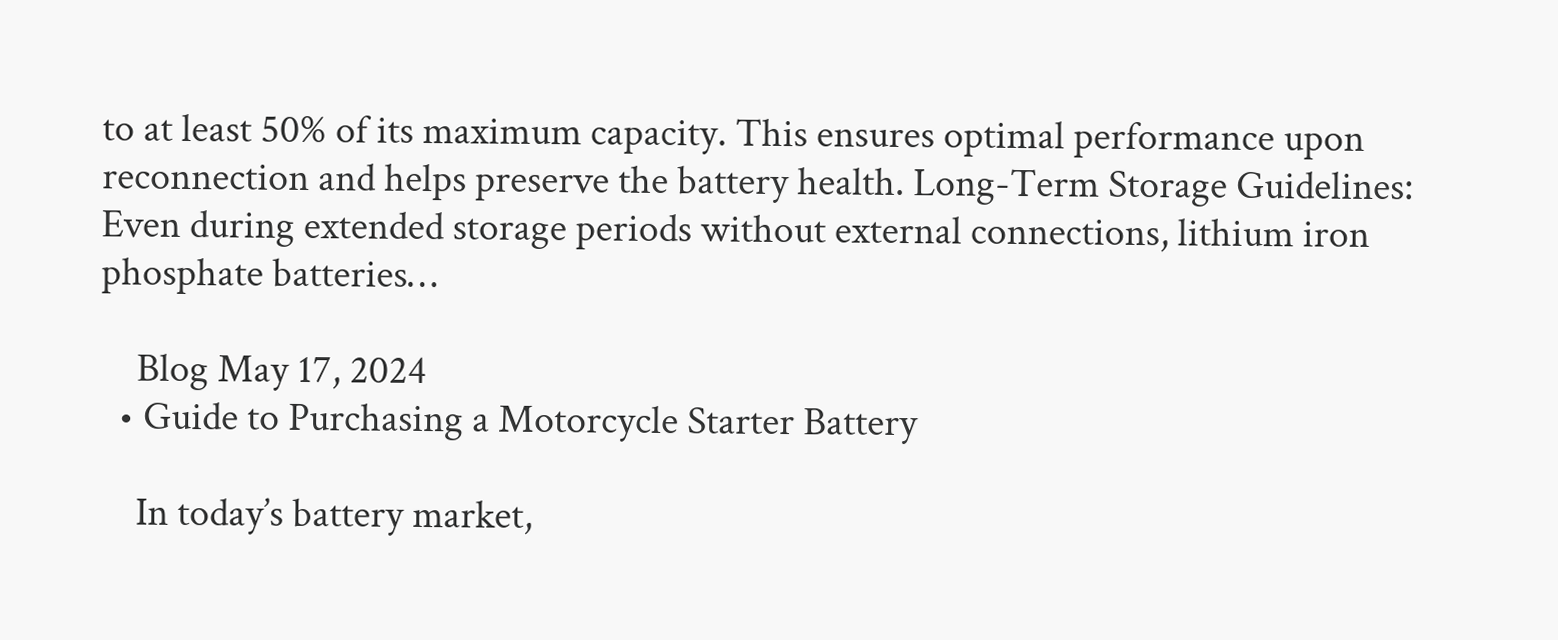to at least 50% of its maximum capacity. This ensures optimal performance upon reconnection and helps preserve the battery health. Long-Term Storage Guidelines: Even during extended storage periods without external connections, lithium iron phosphate batteries…

    Blog May 17, 2024
  • Guide to Purchasing a Motorcycle Starter Battery

    In today’s battery market,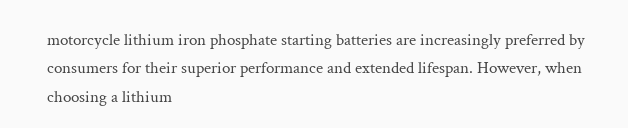motorcycle lithium iron phosphate starting batteries are increasingly preferred by consumers for their superior performance and extended lifespan. However, when choosing a lithium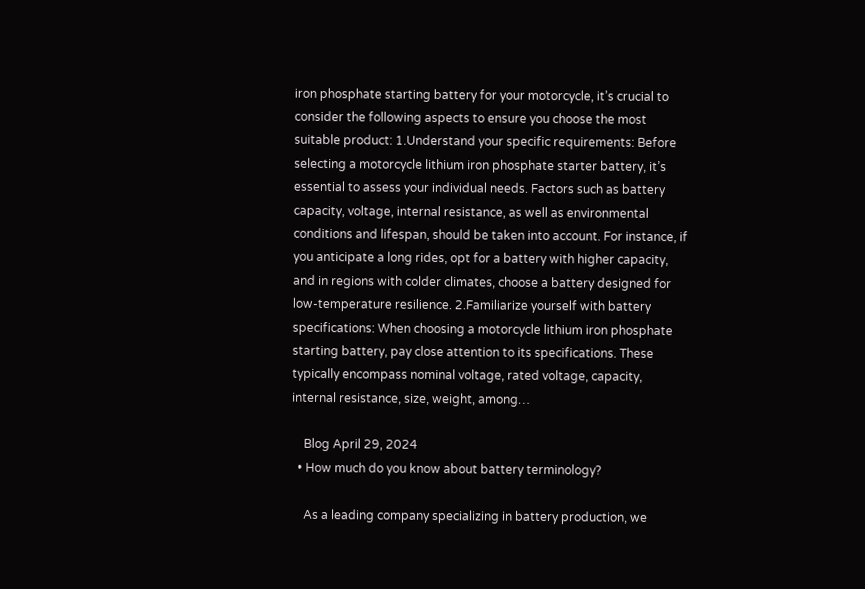iron phosphate starting battery for your motorcycle, it’s crucial to consider the following aspects to ensure you choose the most suitable product: 1.Understand your specific requirements: Before selecting a motorcycle lithium iron phosphate starter battery, it’s essential to assess your individual needs. Factors such as battery capacity, voltage, internal resistance, as well as environmental conditions and lifespan, should be taken into account. For instance, if you anticipate a long rides, opt for a battery with higher capacity, and in regions with colder climates, choose a battery designed for low-temperature resilience. 2.Familiarize yourself with battery specifications: When choosing a motorcycle lithium iron phosphate starting battery, pay close attention to its specifications. These typically encompass nominal voltage, rated voltage, capacity, internal resistance, size, weight, among…

    Blog April 29, 2024
  • How much do you know about battery terminology?

    As a leading company specializing in battery production, we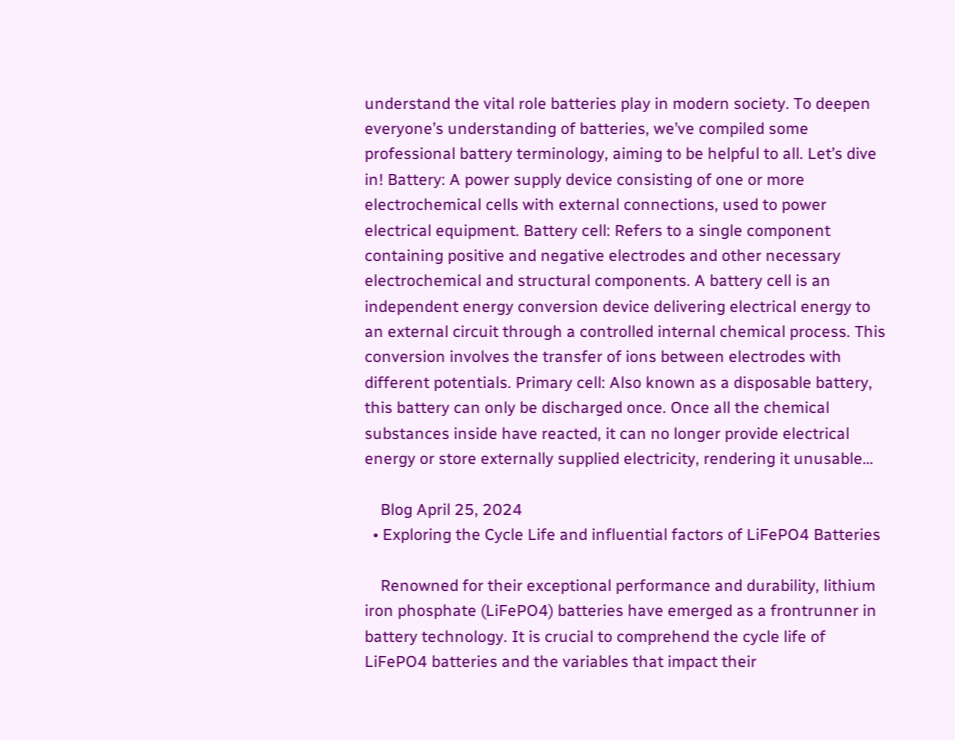understand the vital role batteries play in modern society. To deepen everyone’s understanding of batteries, we’ve compiled some professional battery terminology, aiming to be helpful to all. Let’s dive in! Battery: A power supply device consisting of one or more electrochemical cells with external connections, used to power electrical equipment. Battery cell: Refers to a single component containing positive and negative electrodes and other necessary electrochemical and structural components. A battery cell is an independent energy conversion device delivering electrical energy to an external circuit through a controlled internal chemical process. This conversion involves the transfer of ions between electrodes with different potentials. Primary cell: Also known as a disposable battery, this battery can only be discharged once. Once all the chemical substances inside have reacted, it can no longer provide electrical energy or store externally supplied electricity, rendering it unusable…

    Blog April 25, 2024
  • Exploring the Cycle Life and influential factors of LiFePO4 Batteries

    Renowned for their exceptional performance and durability, lithium iron phosphate (LiFePO4) batteries have emerged as a frontrunner in battery technology. It is crucial to comprehend the cycle life of LiFePO4 batteries and the variables that impact their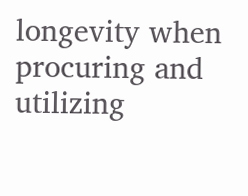longevity when procuring and utilizing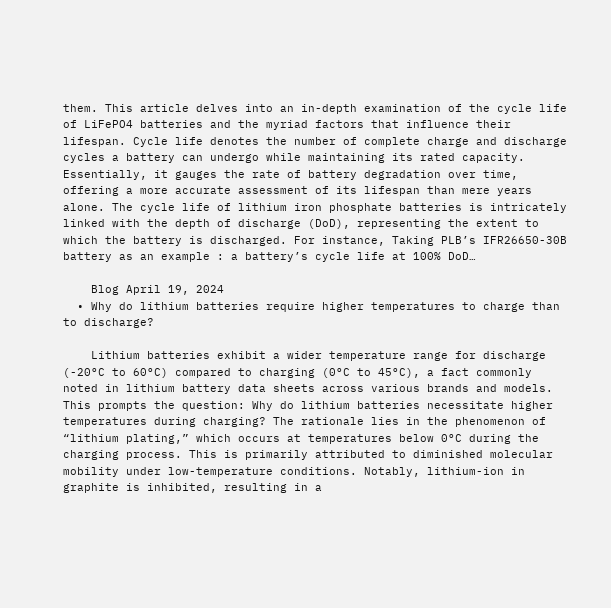them. This article delves into an in-depth examination of the cycle life of LiFePO4 batteries and the myriad factors that influence their lifespan. Cycle life denotes the number of complete charge and discharge cycles a battery can undergo while maintaining its rated capacity. Essentially, it gauges the rate of battery degradation over time, offering a more accurate assessment of its lifespan than mere years alone. The cycle life of lithium iron phosphate batteries is intricately linked with the depth of discharge (DoD), representing the extent to which the battery is discharged. For instance, Taking PLB’s IFR26650-30B battery as an example : a battery’s cycle life at 100% DoD…

    Blog April 19, 2024
  • Why do lithium batteries require higher temperatures to charge than to discharge?

    Lithium batteries exhibit a wider temperature range for discharge (-20°C to 60°C) compared to charging (0°C to 45°C), a fact commonly noted in lithium battery data sheets across various brands and models. This prompts the question: Why do lithium batteries necessitate higher temperatures during charging? The rationale lies in the phenomenon of “lithium plating,” which occurs at temperatures below 0°C during the charging process. This is primarily attributed to diminished molecular mobility under low-temperature conditions. Notably, lithium-ion in graphite is inhibited, resulting in a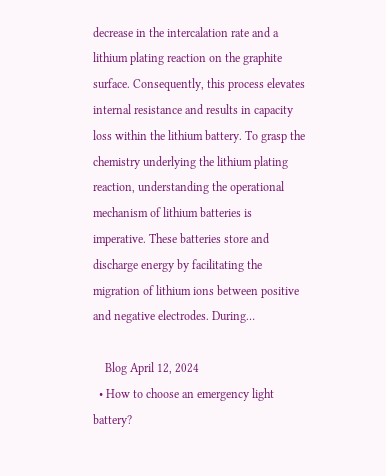decrease in the intercalation rate and a lithium plating reaction on the graphite surface. Consequently, this process elevates internal resistance and results in capacity loss within the lithium battery. To grasp the chemistry underlying the lithium plating reaction, understanding the operational mechanism of lithium batteries is imperative. These batteries store and discharge energy by facilitating the migration of lithium ions between positive and negative electrodes. During…

    Blog April 12, 2024
  • How to choose an emergency light battery?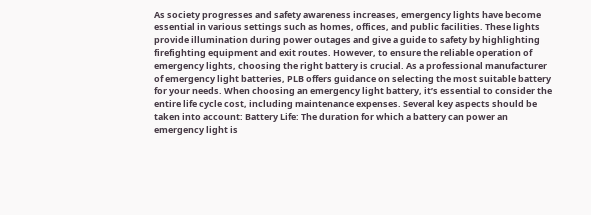As society progresses and safety awareness increases, emergency lights have become essential in various settings such as homes, offices, and public facilities. These lights provide illumination during power outages and give a guide to safety by highlighting firefighting equipment and exit routes. However, to ensure the reliable operation of emergency lights, choosing the right battery is crucial. As a professional manufacturer of emergency light batteries, PLB offers guidance on selecting the most suitable battery for your needs. When choosing an emergency light battery, it’s essential to consider the entire life cycle cost, including maintenance expenses. Several key aspects should be taken into account: Battery Life: The duration for which a battery can power an emergency light is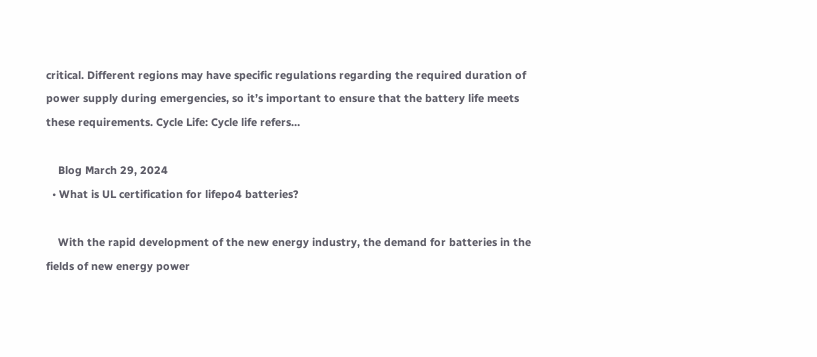critical. Different regions may have specific regulations regarding the required duration of power supply during emergencies, so it’s important to ensure that the battery life meets these requirements. Cycle Life: Cycle life refers…

    Blog March 29, 2024
  • What is UL certification for lifepo4 batteries?

    With the rapid development of the new energy industry, the demand for batteries in the fields of new energy power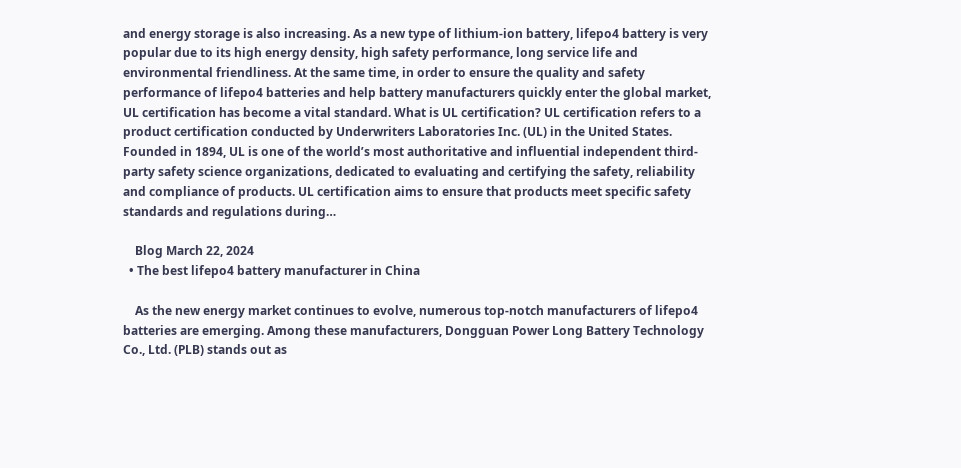and energy storage is also increasing. As a new type of lithium-ion battery, lifepo4 battery is very popular due to its high energy density, high safety performance, long service life and environmental friendliness. At the same time, in order to ensure the quality and safety performance of lifepo4 batteries and help battery manufacturers quickly enter the global market, UL certification has become a vital standard. What is UL certification? UL certification refers to a product certification conducted by Underwriters Laboratories Inc. (UL) in the United States. Founded in 1894, UL is one of the world’s most authoritative and influential independent third-party safety science organizations, dedicated to evaluating and certifying the safety, reliability and compliance of products. UL certification aims to ensure that products meet specific safety standards and regulations during…

    Blog March 22, 2024
  • The best lifepo4 battery manufacturer in China

    As the new energy market continues to evolve, numerous top-notch manufacturers of lifepo4 batteries are emerging. Among these manufacturers, Dongguan Power Long Battery Technology Co., Ltd. (PLB) stands out as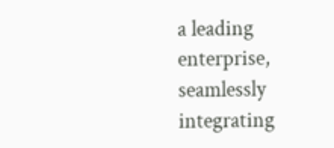a leading enterprise, seamlessly integrating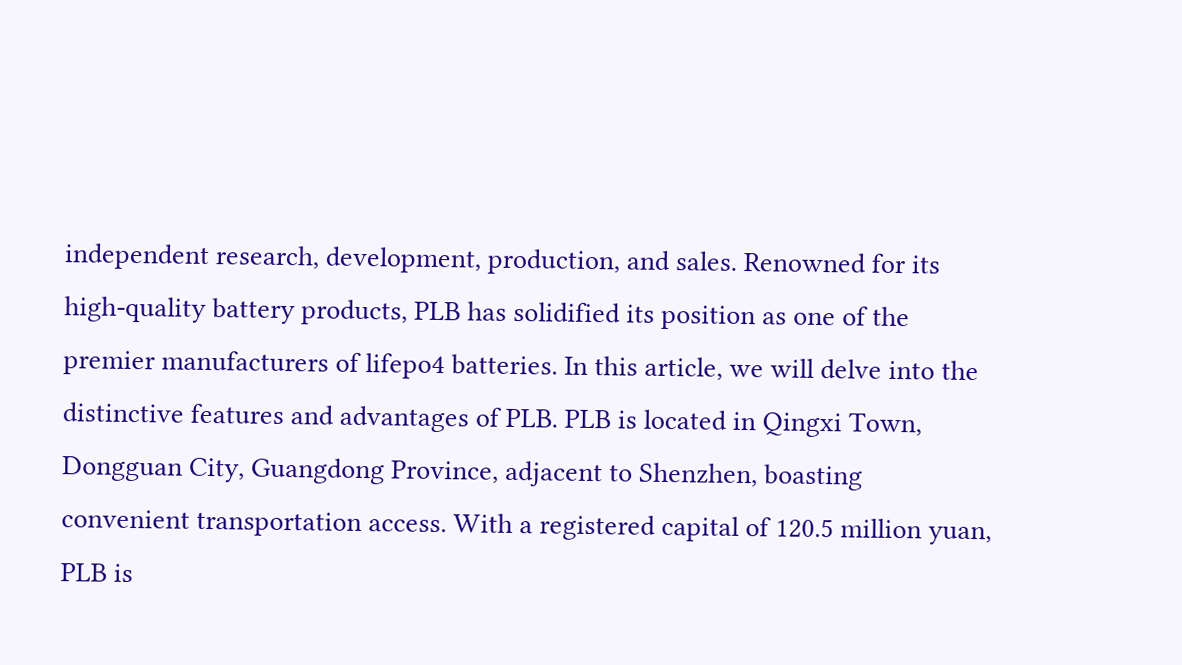independent research, development, production, and sales. Renowned for its high-quality battery products, PLB has solidified its position as one of the premier manufacturers of lifepo4 batteries. In this article, we will delve into the distinctive features and advantages of PLB. PLB is located in Qingxi Town, Dongguan City, Guangdong Province, adjacent to Shenzhen, boasting convenient transportation access. With a registered capital of 120.5 million yuan, PLB is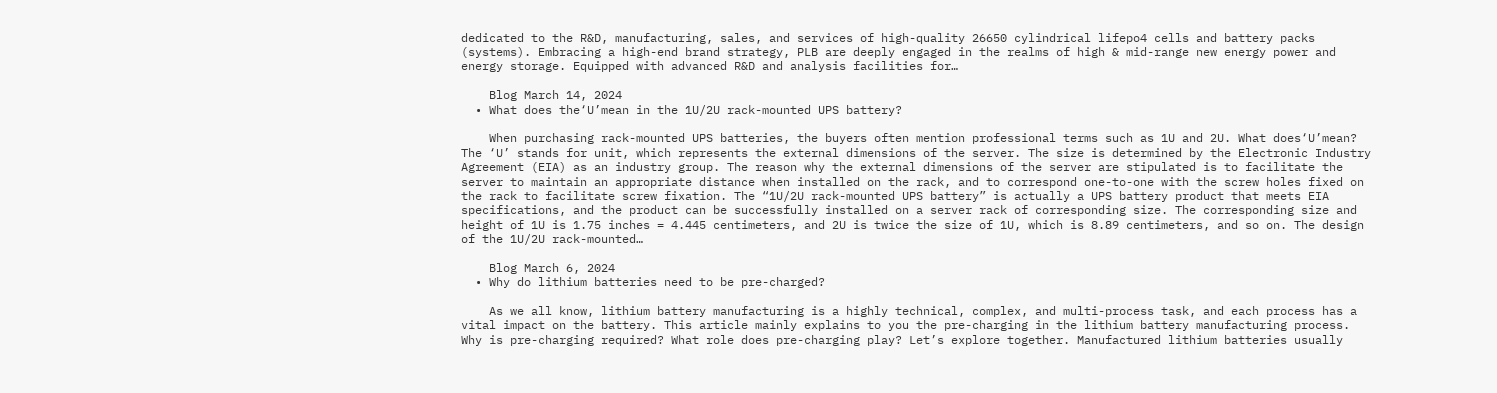dedicated to the R&D, manufacturing, sales, and services of high-quality 26650 cylindrical lifepo4 cells and battery packs (systems). Embracing a high-end brand strategy, PLB are deeply engaged in the realms of high & mid-range new energy power and energy storage. Equipped with advanced R&D and analysis facilities for…

    Blog March 14, 2024
  • What does the‘U’mean in the 1U/2U rack-mounted UPS battery?

    When purchasing rack-mounted UPS batteries, the buyers often mention professional terms such as 1U and 2U. What does‘U’mean? The ‘U’ stands for unit, which represents the external dimensions of the server. The size is determined by the Electronic Industry Agreement (EIA) as an industry group. The reason why the external dimensions of the server are stipulated is to facilitate the server to maintain an appropriate distance when installed on the rack, and to correspond one-to-one with the screw holes fixed on the rack to facilitate screw fixation. The “1U/2U rack-mounted UPS battery” is actually a UPS battery product that meets EIA specifications, and the product can be successfully installed on a server rack of corresponding size. The corresponding size and height of 1U is 1.75 inches = 4.445 centimeters, and 2U is twice the size of 1U, which is 8.89 centimeters, and so on. The design of the 1U/2U rack-mounted…

    Blog March 6, 2024
  • Why do lithium batteries need to be pre-charged?

    As we all know, lithium battery manufacturing is a highly technical, complex, and multi-process task, and each process has a vital impact on the battery. This article mainly explains to you the pre-charging in the lithium battery manufacturing process. Why is pre-charging required? What role does pre-charging play? Let’s explore together. Manufactured lithium batteries usually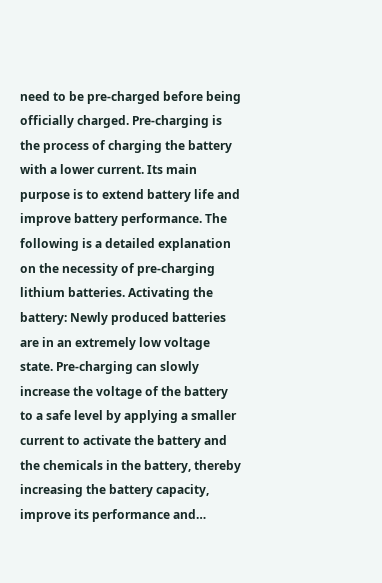need to be pre-charged before being officially charged. Pre-charging is the process of charging the battery with a lower current. Its main purpose is to extend battery life and improve battery performance. The following is a detailed explanation on the necessity of pre-charging lithium batteries. Activating the battery: Newly produced batteries are in an extremely low voltage state. Pre-charging can slowly increase the voltage of the battery to a safe level by applying a smaller current to activate the battery and the chemicals in the battery, thereby increasing the battery capacity, improve its performance and…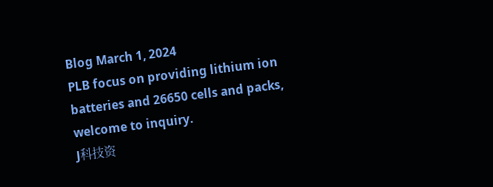Blog March 1, 2024
PLB focus on providing lithium ion batteries and 26650 cells and packs, welcome to inquiry.
J科技资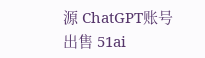源 ChatGPT账号出售 51ai